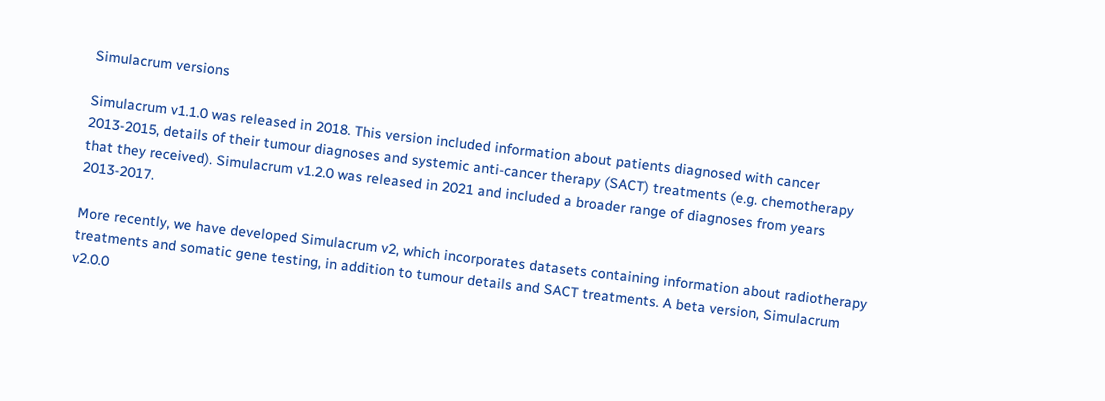Simulacrum versions

Simulacrum v1.1.0 was released in 2018. This version included information about patients diagnosed with cancer 2013-2015, details of their tumour diagnoses and systemic anti-cancer therapy (SACT) treatments (e.g. chemotherapy that they received). Simulacrum v1.2.0 was released in 2021 and included a broader range of diagnoses from years 2013-2017.

More recently, we have developed Simulacrum v2, which incorporates datasets containing information about radiotherapy treatments and somatic gene testing, in addition to tumour details and SACT treatments. A beta version, Simulacrum v2.0.0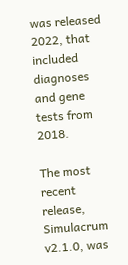was released 2022, that included diagnoses and gene tests from 2018.

The most recent release, Simulacrum v2.1.0, was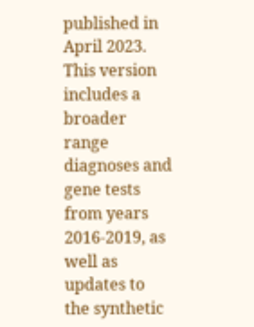published in April 2023. This version includes a broader range diagnoses and gene tests from years 2016-2019, as well as updates to the synthetic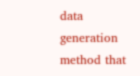data generation method that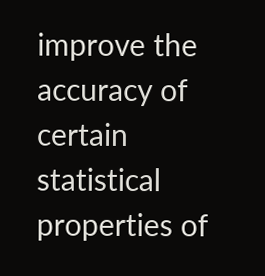improve the accuracy of certain statistical properties of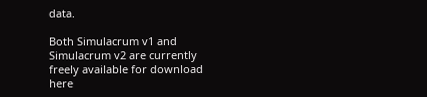data.

Both Simulacrum v1 and Simulacrum v2 are currently freely available for download here